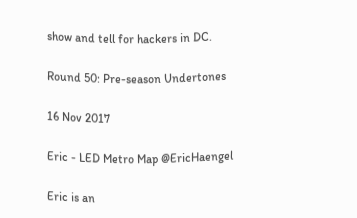show and tell for hackers in DC.

Round 50: Pre-season Undertones

16 Nov 2017

Eric - LED Metro Map @EricHaengel

Eric is an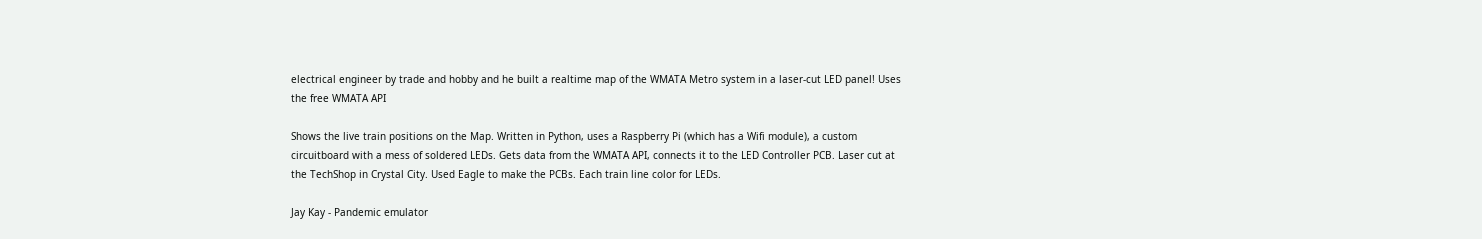electrical engineer by trade and hobby and he built a realtime map of the WMATA Metro system in a laser-cut LED panel! Uses the free WMATA API

Shows the live train positions on the Map. Written in Python, uses a Raspberry Pi (which has a Wifi module), a custom circuitboard with a mess of soldered LEDs. Gets data from the WMATA API, connects it to the LED Controller PCB. Laser cut at the TechShop in Crystal City. Used Eagle to make the PCBs. Each train line color for LEDs.

Jay Kay - Pandemic emulator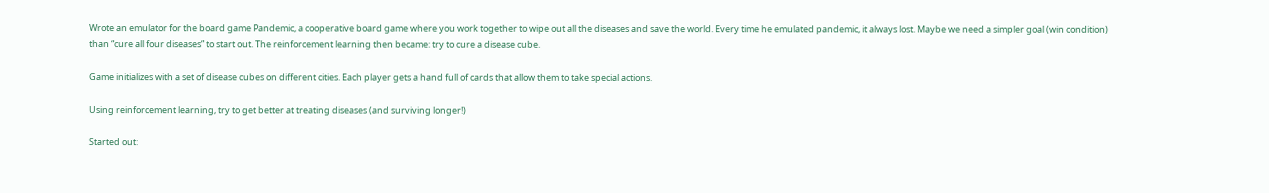Wrote an emulator for the board game Pandemic, a cooperative board game where you work together to wipe out all the diseases and save the world. Every time he emulated pandemic, it always lost. Maybe we need a simpler goal (win condition) than “cure all four diseases” to start out. The reinforcement learning then became: try to cure a disease cube.

Game initializes with a set of disease cubes on different cities. Each player gets a hand full of cards that allow them to take special actions.

Using reinforcement learning, try to get better at treating diseases (and surviving longer!)

Started out: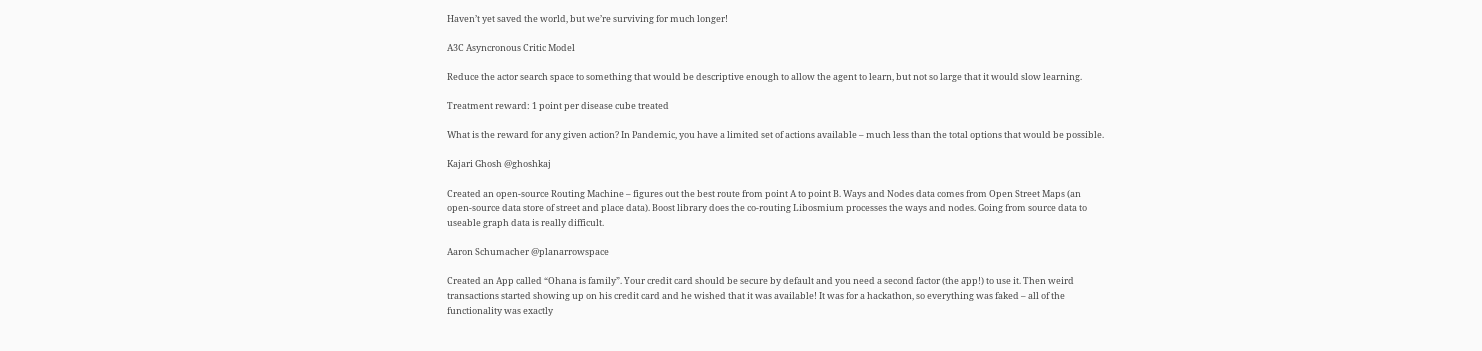Haven’t yet saved the world, but we’re surviving for much longer!

A3C Asyncronous Critic Model

Reduce the actor search space to something that would be descriptive enough to allow the agent to learn, but not so large that it would slow learning.

Treatment reward: 1 point per disease cube treated

What is the reward for any given action? In Pandemic, you have a limited set of actions available – much less than the total options that would be possible.

Kajari Ghosh @ghoshkaj

Created an open-source Routing Machine – figures out the best route from point A to point B. Ways and Nodes data comes from Open Street Maps (an open-source data store of street and place data). Boost library does the co-routing Libosmium processes the ways and nodes. Going from source data to useable graph data is really difficult.

Aaron Schumacher @planarrowspace

Created an App called “Ohana is family”. Your credit card should be secure by default and you need a second factor (the app!) to use it. Then weird transactions started showing up on his credit card and he wished that it was available! It was for a hackathon, so everything was faked – all of the functionality was exactly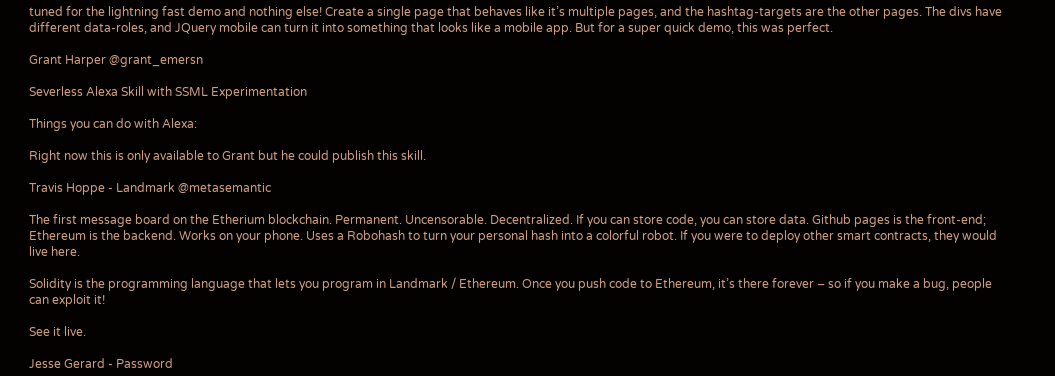tuned for the lightning fast demo and nothing else! Create a single page that behaves like it’s multiple pages, and the hashtag-targets are the other pages. The divs have different data-roles, and JQuery mobile can turn it into something that looks like a mobile app. But for a super quick demo, this was perfect.

Grant Harper @grant_emersn

Severless Alexa Skill with SSML Experimentation

Things you can do with Alexa:

Right now this is only available to Grant but he could publish this skill.

Travis Hoppe - Landmark @metasemantic

The first message board on the Etherium blockchain. Permanent. Uncensorable. Decentralized. If you can store code, you can store data. Github pages is the front-end; Ethereum is the backend. Works on your phone. Uses a Robohash to turn your personal hash into a colorful robot. If you were to deploy other smart contracts, they would live here.

Solidity is the programming language that lets you program in Landmark / Ethereum. Once you push code to Ethereum, it’s there forever – so if you make a bug, people can exploit it!

See it live.

Jesse Gerard - Password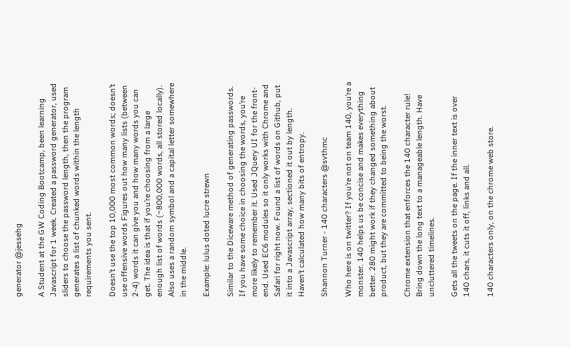generator @jessehg

A Student at the GW Coding Bootcamp, been learning Javascript for 1 week. Created a password generator, used sliders to choose the password length, then the program generates a list of chunked words within the length requirements you sent.

Doesn’t use the top 10,000 most common words; doesn’t use offensive words Figures out how many lists (between 2-4) words it can give you and how many words you can get. The idea is that if you’re choosing from a large enough list of words (~800,000 words, all stored locally). Also uses a random symbol and a capital letter somewhere in the middle.

Example: lulus doted lucre strewn

Similar to the Diceware method of generating passwords. If you have some choice in choosing the words, you’re more likely to remember it. Used JQuery UI for the front-end. Used EC6 modules so it only works with Chrome and Safari for right now. Found a list of words on Github, put it into a Javascript array, sectioned it out by length. Haven’t calculated how many bits of entropy.

Shannon Turner - 140 characters @svthmc

Who here is on twitter? If you’re not on team 140, you’re a monster. 140 helps us be concise and makes everything better. 280 might work if they changed something about product, but they are committed to being the worst.

Chrome extension that enforces the 140 character rule! Bring down the long text to a manageable length. Have uncluttered timelines.

Gets all the tweets on the page. If the inner text is over 140 chars, it cuts it off, links and all.

140 characters only, on the chrome web store.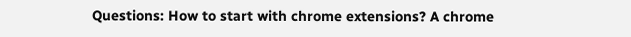Questions: How to start with chrome extensions? A chrome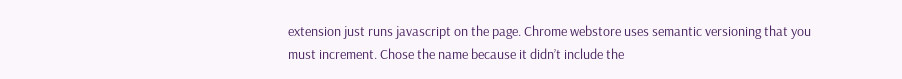extension just runs javascript on the page. Chrome webstore uses semantic versioning that you must increment. Chose the name because it didn’t include the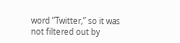word “Twitter,” so it was not filtered out by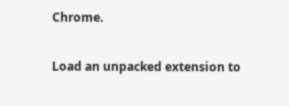Chrome.

Load an unpacked extension to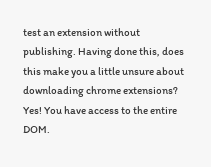test an extension without publishing. Having done this, does this make you a little unsure about downloading chrome extensions? Yes! You have access to the entire DOM.